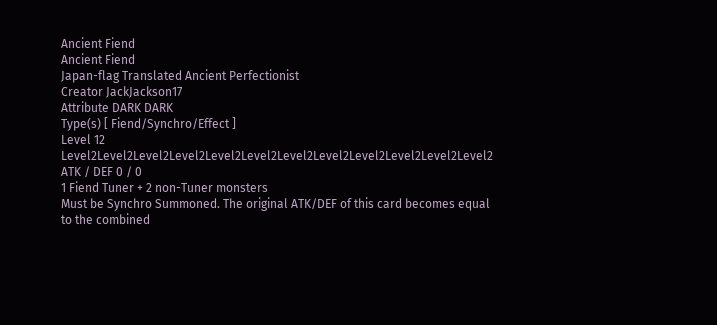Ancient Fiend
Ancient Fiend
Japan-flag Translated Ancient Perfectionist
Creator JackJackson17
Attribute DARK DARK
Type(s) [ Fiend/Synchro/Effect ]
Level 12 Level2Level2Level2Level2Level2Level2Level2Level2Level2Level2Level2Level2
ATK / DEF 0 / 0
1 Fiend Tuner + 2 non-Tuner monsters
Must be Synchro Summoned. The original ATK/DEF of this card becomes equal to the combined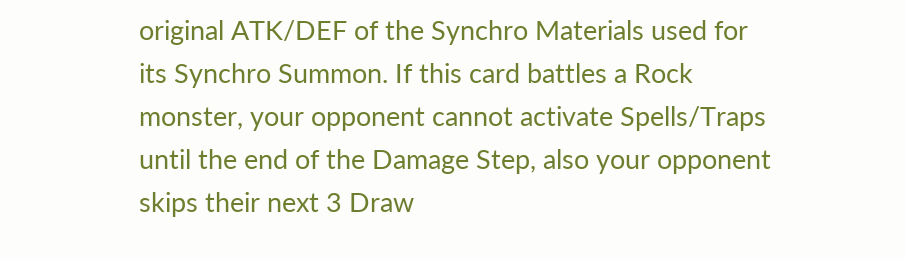original ATK/DEF of the Synchro Materials used for its Synchro Summon. If this card battles a Rock monster, your opponent cannot activate Spells/Traps until the end of the Damage Step, also your opponent skips their next 3 Draw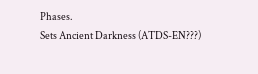Phases.
Sets Ancient Darkness (ATDS-EN???)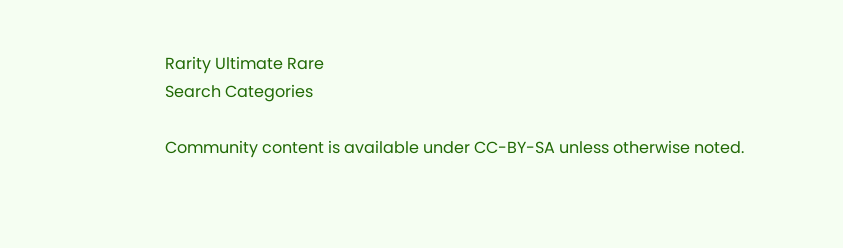Rarity Ultimate Rare
Search Categories

Community content is available under CC-BY-SA unless otherwise noted.